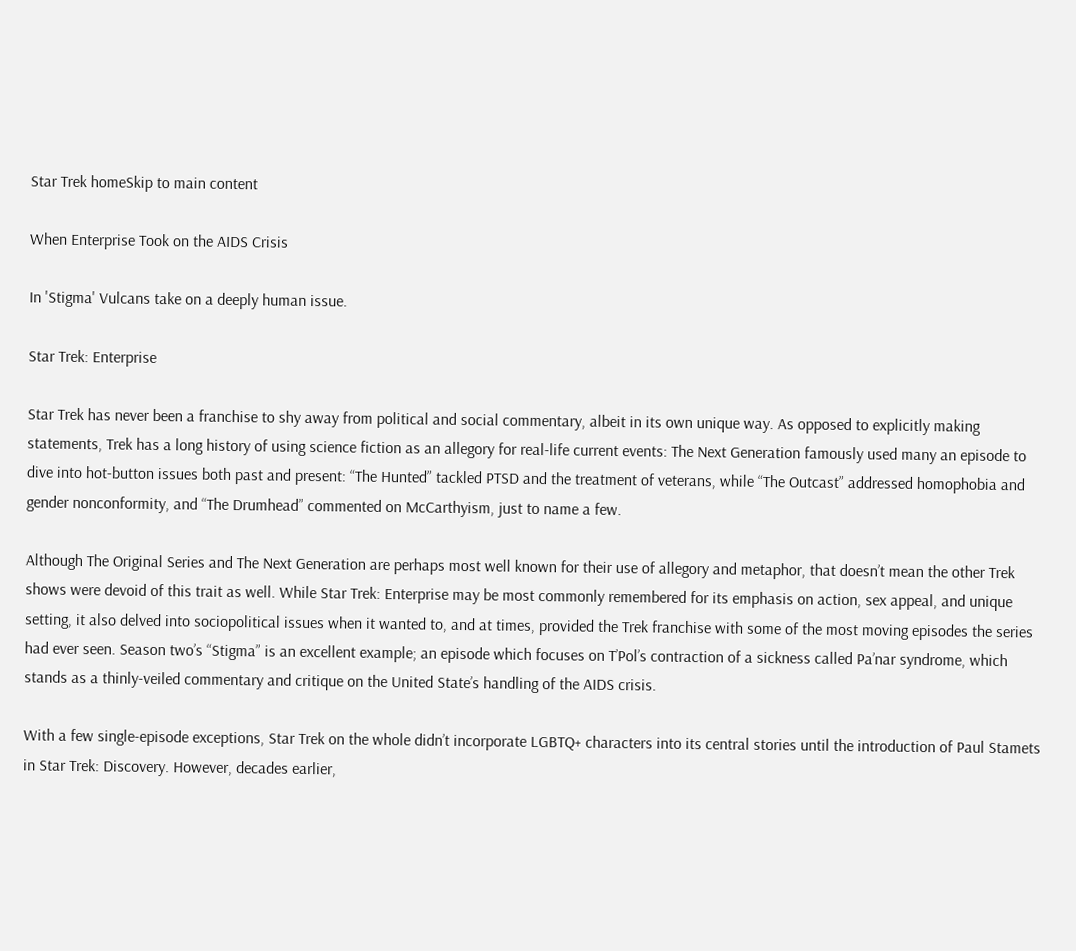Star Trek homeSkip to main content

When Enterprise Took on the AIDS Crisis

In 'Stigma' Vulcans take on a deeply human issue.

Star Trek: Enterprise

Star Trek has never been a franchise to shy away from political and social commentary, albeit in its own unique way. As opposed to explicitly making statements, Trek has a long history of using science fiction as an allegory for real-life current events: The Next Generation famously used many an episode to dive into hot-button issues both past and present: “The Hunted” tackled PTSD and the treatment of veterans, while “The Outcast” addressed homophobia and gender nonconformity, and “The Drumhead” commented on McCarthyism, just to name a few.

Although The Original Series and The Next Generation are perhaps most well known for their use of allegory and metaphor, that doesn’t mean the other Trek shows were devoid of this trait as well. While Star Trek: Enterprise may be most commonly remembered for its emphasis on action, sex appeal, and unique setting, it also delved into sociopolitical issues when it wanted to, and at times, provided the Trek franchise with some of the most moving episodes the series had ever seen. Season two’s “Stigma” is an excellent example; an episode which focuses on T’Pol’s contraction of a sickness called Pa’nar syndrome, which stands as a thinly-veiled commentary and critique on the United State’s handling of the AIDS crisis.

With a few single-episode exceptions, Star Trek on the whole didn’t incorporate LGBTQ+ characters into its central stories until the introduction of Paul Stamets in Star Trek: Discovery. However, decades earlier,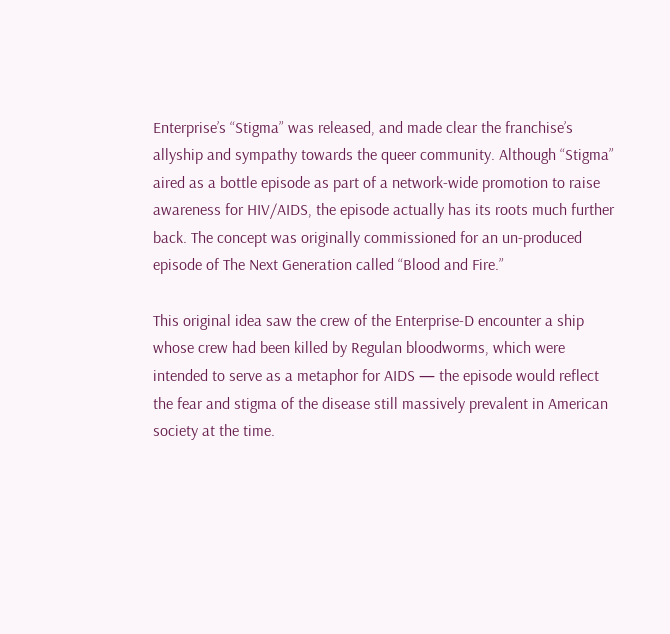Enterprise’s “Stigma” was released, and made clear the franchise’s allyship and sympathy towards the queer community. Although “Stigma” aired as a bottle episode as part of a network-wide promotion to raise awareness for HIV/AIDS, the episode actually has its roots much further back. The concept was originally commissioned for an un-produced episode of The Next Generation called “Blood and Fire.”

This original idea saw the crew of the Enterprise-D encounter a ship whose crew had been killed by Regulan bloodworms, which were intended to serve as a metaphor for AIDS — the episode would reflect the fear and stigma of the disease still massively prevalent in American society at the time.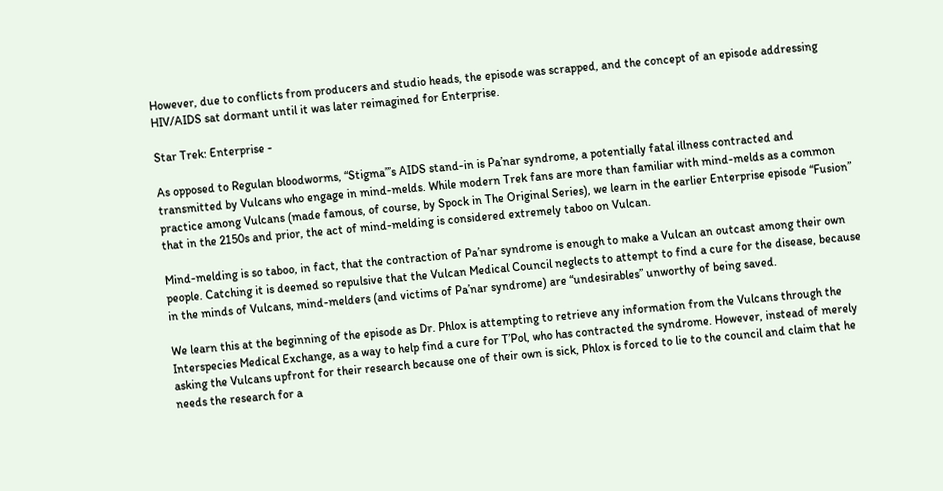However, due to conflicts from producers and studio heads, the episode was scrapped, and the concept of an episode addressing HIV/AIDS sat dormant until it was later reimagined for Enterprise.

Star Trek: Enterprise -

As opposed to Regulan bloodworms, “Stigma”’s AIDS stand-in is Pa’nar syndrome, a potentially fatal illness contracted and transmitted by Vulcans who engage in mind-melds. While modern Trek fans are more than familiar with mind-melds as a common practice among Vulcans (made famous, of course, by Spock in The Original Series), we learn in the earlier Enterprise episode “Fusion” that in the 2150s and prior, the act of mind-melding is considered extremely taboo on Vulcan.

Mind-melding is so taboo, in fact, that the contraction of Pa’nar syndrome is enough to make a Vulcan an outcast among their own people. Catching it is deemed so repulsive that the Vulcan Medical Council neglects to attempt to find a cure for the disease, because in the minds of Vulcans, mind-melders (and victims of Pa’nar syndrome) are “undesirables” unworthy of being saved.

We learn this at the beginning of the episode as Dr. Phlox is attempting to retrieve any information from the Vulcans through the Interspecies Medical Exchange, as a way to help find a cure for T’Pol, who has contracted the syndrome. However, instead of merely asking the Vulcans upfront for their research because one of their own is sick, Phlox is forced to lie to the council and claim that he needs the research for a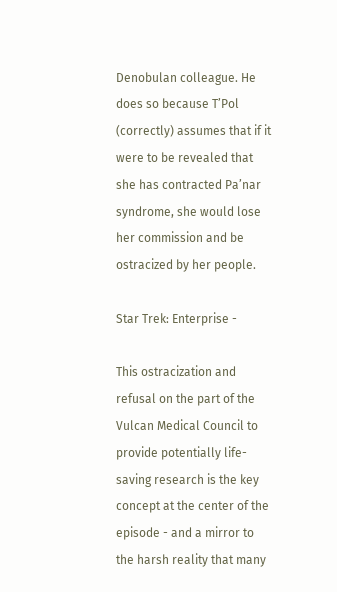Denobulan colleague. He does so because T’Pol (correctly) assumes that if it were to be revealed that she has contracted Pa’nar syndrome, she would lose her commission and be ostracized by her people.

Star Trek: Enterprise -

This ostracization and refusal on the part of the Vulcan Medical Council to provide potentially life-saving research is the key concept at the center of the episode - and a mirror to the harsh reality that many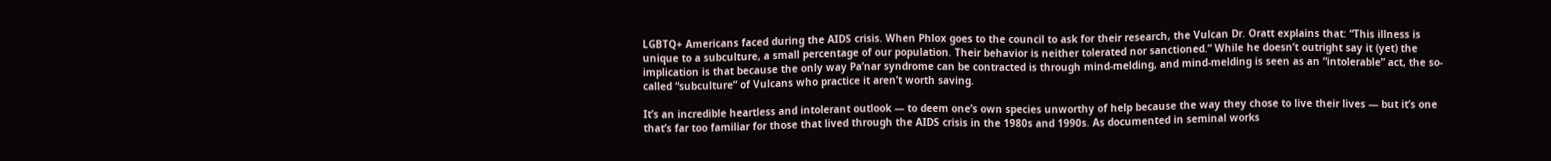LGBTQ+ Americans faced during the AIDS crisis. When Phlox goes to the council to ask for their research, the Vulcan Dr. Oratt explains that: “This illness is unique to a subculture, a small percentage of our population. Their behavior is neither tolerated nor sanctioned.” While he doesn’t outright say it (yet) the implication is that because the only way Pa’nar syndrome can be contracted is through mind-melding, and mind-melding is seen as an “intolerable” act, the so-called “subculture” of Vulcans who practice it aren’t worth saving.

It’s an incredible heartless and intolerant outlook — to deem one’s own species unworthy of help because the way they chose to live their lives — but it’s one that’s far too familiar for those that lived through the AIDS crisis in the 1980s and 1990s. As documented in seminal works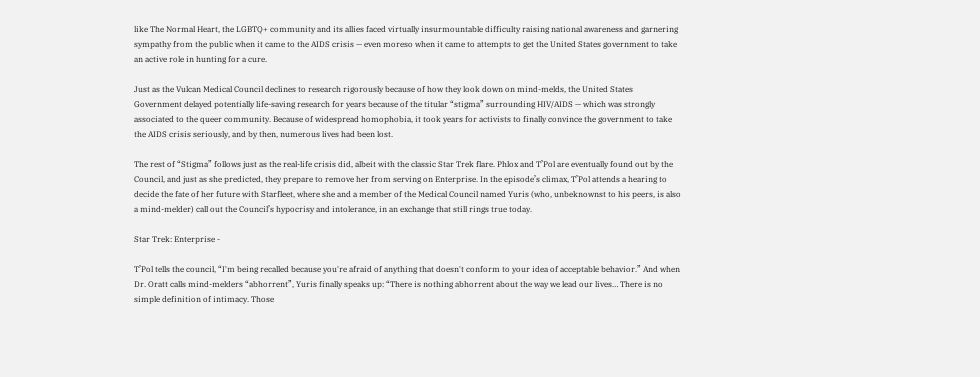like The Normal Heart, the LGBTQ+ community and its allies faced virtually insurmountable difficulty raising national awareness and garnering sympathy from the public when it came to the AIDS crisis — even moreso when it came to attempts to get the United States government to take an active role in hunting for a cure.

Just as the Vulcan Medical Council declines to research rigorously because of how they look down on mind-melds, the United States Government delayed potentially life-saving research for years because of the titular “stigma” surrounding HIV/AIDS — which was strongly associated to the queer community. Because of widespread homophobia, it took years for activists to finally convince the government to take the AIDS crisis seriously, and by then, numerous lives had been lost.

The rest of “Stigma” follows just as the real-life crisis did, albeit with the classic Star Trek flare. Phlox and T’Pol are eventually found out by the Council, and just as she predicted, they prepare to remove her from serving on Enterprise. In the episode’s climax, T’Pol attends a hearing to decide the fate of her future with Starfleet, where she and a member of the Medical Council named Yuris (who, unbeknownst to his peers, is also a mind-melder) call out the Council’s hypocrisy and intolerance, in an exchange that still rings true today.

Star Trek: Enterprise -

T’Pol tells the council, “I'm being recalled because you're afraid of anything that doesn't conform to your idea of acceptable behavior.” And when Dr. Oratt calls mind-melders “abhorrent”, Yuris finally speaks up: “There is nothing abhorrent about the way we lead our lives… There is no simple definition of intimacy. Those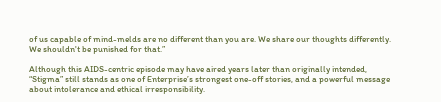of us capable of mind-melds are no different than you are. We share our thoughts differently. We shouldn't be punished for that.”

Although this AIDS-centric episode may have aired years later than originally intended, “Stigma” still stands as one of Enterprise’s strongest one-off stories, and a powerful message about intolerance and ethical irresponsibility.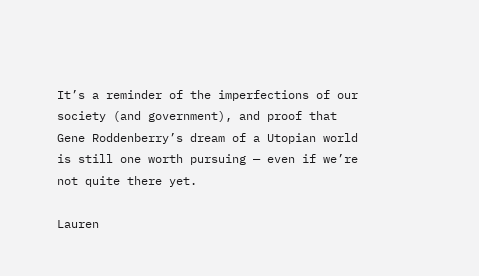It’s a reminder of the imperfections of our society (and government), and proof that Gene Roddenberry’s dream of a Utopian world is still one worth pursuing — even if we’re not quite there yet.

Lauren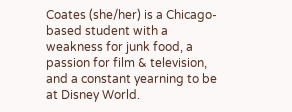Coates (she/her) is a Chicago-based student with a weakness for junk food, a passion for film & television, and a constant yearning to be at Disney World.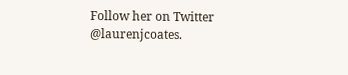Follow her on Twitter @laurenjcoates.